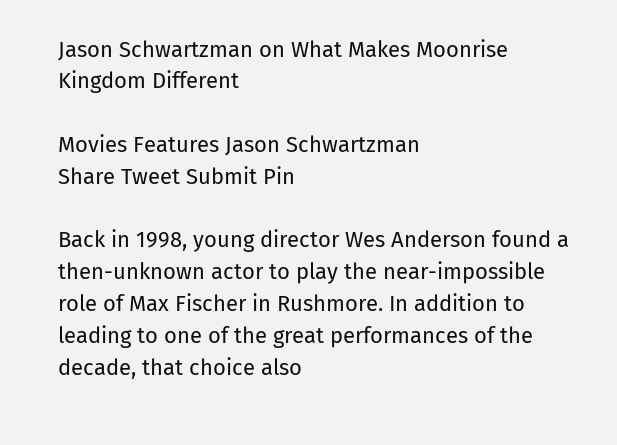Jason Schwartzman on What Makes Moonrise Kingdom Different

Movies Features Jason Schwartzman
Share Tweet Submit Pin

Back in 1998, young director Wes Anderson found a then-unknown actor to play the near-impossible role of Max Fischer in Rushmore. In addition to leading to one of the great performances of the decade, that choice also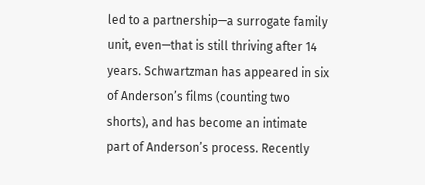led to a partnership—a surrogate family unit, even—that is still thriving after 14 years. Schwartzman has appeared in six of Anderson’s films (counting two shorts), and has become an intimate part of Anderson’s process. Recently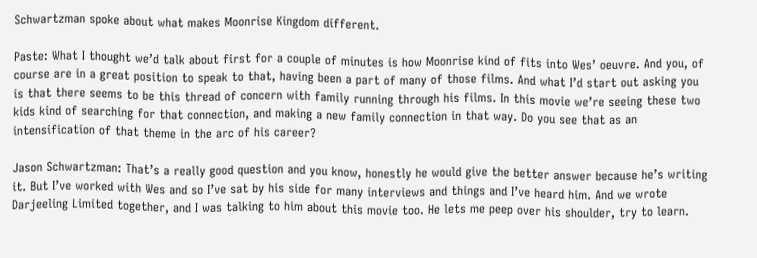Schwartzman spoke about what makes Moonrise Kingdom different.

Paste: What I thought we’d talk about first for a couple of minutes is how Moonrise kind of fits into Wes’ oeuvre. And you, of course are in a great position to speak to that, having been a part of many of those films. And what I’d start out asking you is that there seems to be this thread of concern with family running through his films. In this movie we’re seeing these two kids kind of searching for that connection, and making a new family connection in that way. Do you see that as an intensification of that theme in the arc of his career?

Jason Schwartzman: That’s a really good question and you know, honestly he would give the better answer because he’s writing it. But I’ve worked with Wes and so I’ve sat by his side for many interviews and things and I’ve heard him. And we wrote Darjeeling Limited together, and I was talking to him about this movie too. He lets me peep over his shoulder, try to learn.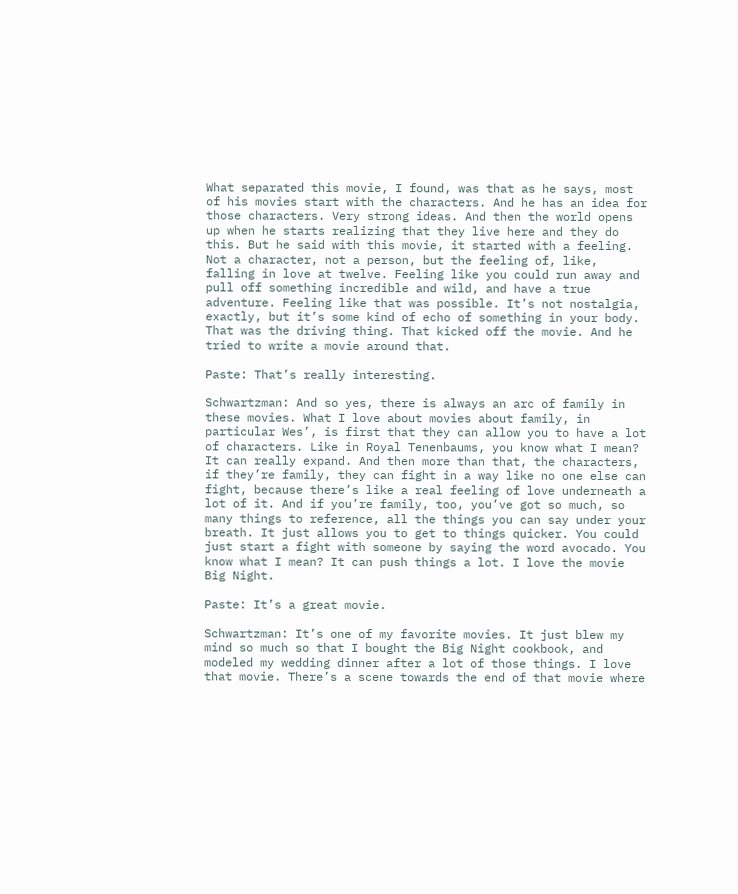What separated this movie, I found, was that as he says, most of his movies start with the characters. And he has an idea for those characters. Very strong ideas. And then the world opens up when he starts realizing that they live here and they do this. But he said with this movie, it started with a feeling. Not a character, not a person, but the feeling of, like, falling in love at twelve. Feeling like you could run away and pull off something incredible and wild, and have a true adventure. Feeling like that was possible. It’s not nostalgia, exactly, but it’s some kind of echo of something in your body. That was the driving thing. That kicked off the movie. And he tried to write a movie around that.

Paste: That’s really interesting.

Schwartzman: And so yes, there is always an arc of family in these movies. What I love about movies about family, in particular Wes’, is first that they can allow you to have a lot of characters. Like in Royal Tenenbaums, you know what I mean? It can really expand. And then more than that, the characters, if they’re family, they can fight in a way like no one else can fight, because there’s like a real feeling of love underneath a lot of it. And if you’re family, too, you’ve got so much, so many things to reference, all the things you can say under your breath. It just allows you to get to things quicker. You could just start a fight with someone by saying the word avocado. You know what I mean? It can push things a lot. I love the movie Big Night.

Paste: It’s a great movie.

Schwartzman: It’s one of my favorite movies. It just blew my mind so much so that I bought the Big Night cookbook, and modeled my wedding dinner after a lot of those things. I love that movie. There’s a scene towards the end of that movie where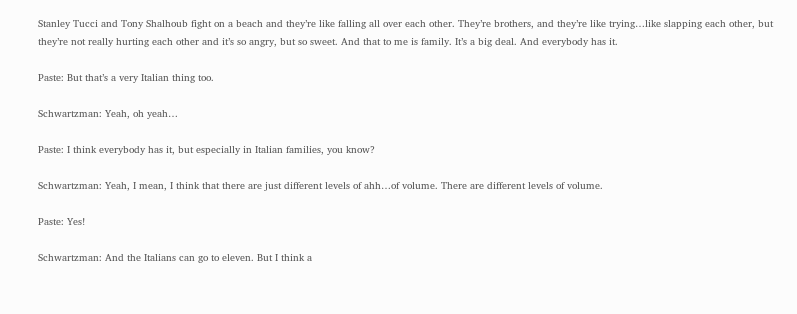Stanley Tucci and Tony Shalhoub fight on a beach and they’re like falling all over each other. They’re brothers, and they’re like trying…like slapping each other, but they’re not really hurting each other and it’s so angry, but so sweet. And that to me is family. It’s a big deal. And everybody has it.

Paste: But that’s a very Italian thing too.

Schwartzman: Yeah, oh yeah…

Paste: I think everybody has it, but especially in Italian families, you know?

Schwartzman: Yeah, I mean, I think that there are just different levels of ahh…of volume. There are different levels of volume.

Paste: Yes!

Schwartzman: And the Italians can go to eleven. But I think a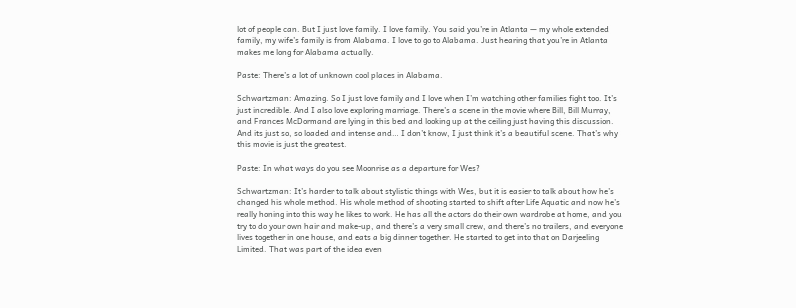lot of people can. But I just love family. I love family. You said you’re in Atlanta — my whole extended family, my wife’s family is from Alabama. I love to go to Alabama. Just hearing that you’re in Atlanta makes me long for Alabama actually.

Paste: There’s a lot of unknown cool places in Alabama.

Schwartzman: Amazing. So I just love family and I love when I’m watching other families fight too. It’s just incredible. And I also love exploring marriage. There’s a scene in the movie where Bill, Bill Murray, and Frances McDormand are lying in this bed and looking up at the ceiling just having this discussion. And its just so, so loaded and intense and… I don’t know, I just think it’s a beautiful scene. That’s why this movie is just the greatest.

Paste: In what ways do you see Moonrise as a departure for Wes?

Schwartzman: It’s harder to talk about stylistic things with Wes, but it is easier to talk about how he’s changed his whole method. His whole method of shooting started to shift after Life Aquatic and now he’s really honing into this way he likes to work. He has all the actors do their own wardrobe at home, and you try to do your own hair and make-up, and there’s a very small crew, and there’s no trailers, and everyone lives together in one house, and eats a big dinner together. He started to get into that on Darjeeling Limited. That was part of the idea even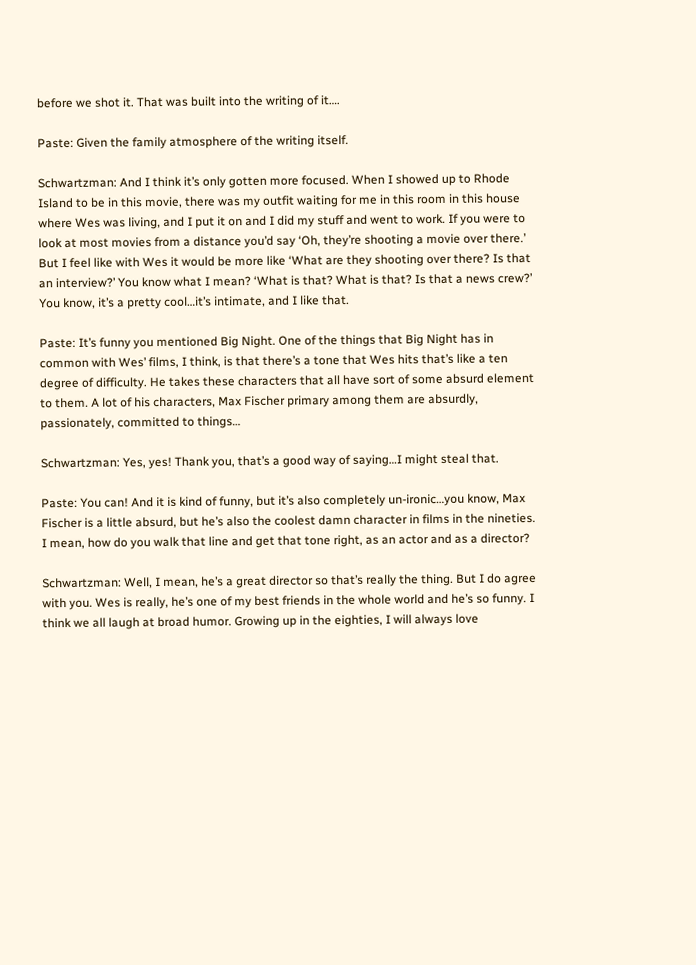before we shot it. That was built into the writing of it….

Paste: Given the family atmosphere of the writing itself.

Schwartzman: And I think it’s only gotten more focused. When I showed up to Rhode Island to be in this movie, there was my outfit waiting for me in this room in this house where Wes was living, and I put it on and I did my stuff and went to work. If you were to look at most movies from a distance you’d say ‘Oh, they’re shooting a movie over there.’ But I feel like with Wes it would be more like ‘What are they shooting over there? Is that an interview?’ You know what I mean? ‘What is that? What is that? Is that a news crew?’ You know, it’s a pretty cool…it’s intimate, and I like that.

Paste: It’s funny you mentioned Big Night. One of the things that Big Night has in common with Wes’ films, I think, is that there’s a tone that Wes hits that’s like a ten degree of difficulty. He takes these characters that all have sort of some absurd element to them. A lot of his characters, Max Fischer primary among them are absurdly, passionately, committed to things…

Schwartzman: Yes, yes! Thank you, that’s a good way of saying…I might steal that.

Paste: You can! And it is kind of funny, but it’s also completely un-ironic…you know, Max Fischer is a little absurd, but he’s also the coolest damn character in films in the nineties. I mean, how do you walk that line and get that tone right, as an actor and as a director?

Schwartzman: Well, I mean, he’s a great director so that’s really the thing. But I do agree with you. Wes is really, he’s one of my best friends in the whole world and he’s so funny. I think we all laugh at broad humor. Growing up in the eighties, I will always love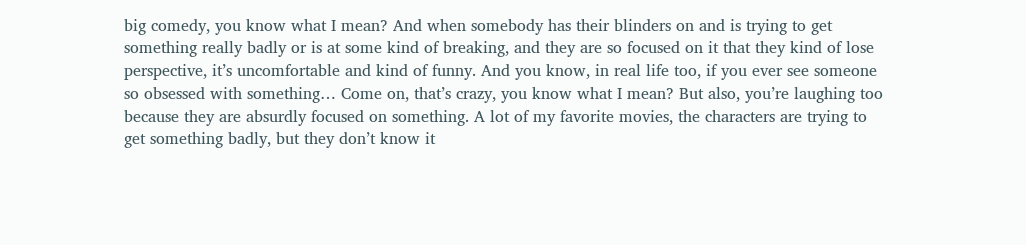big comedy, you know what I mean? And when somebody has their blinders on and is trying to get something really badly or is at some kind of breaking, and they are so focused on it that they kind of lose perspective, it’s uncomfortable and kind of funny. And you know, in real life too, if you ever see someone so obsessed with something… Come on, that’s crazy, you know what I mean? But also, you’re laughing too because they are absurdly focused on something. A lot of my favorite movies, the characters are trying to get something badly, but they don’t know it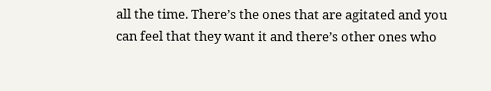all the time. There’s the ones that are agitated and you can feel that they want it and there’s other ones who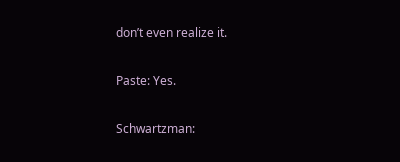don’t even realize it.

Paste: Yes.

Schwartzman: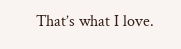That’s what I love.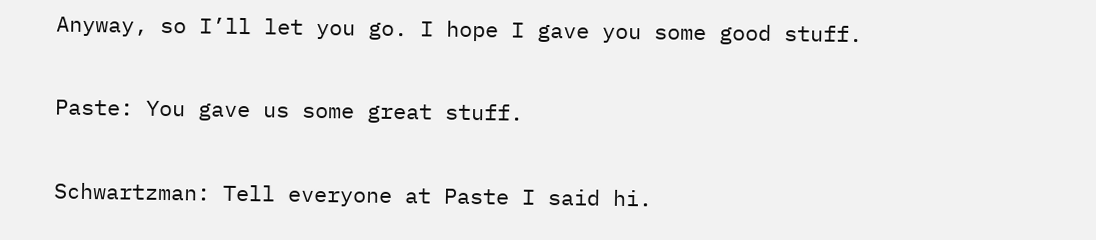Anyway, so I’ll let you go. I hope I gave you some good stuff.

Paste: You gave us some great stuff.

Schwartzman: Tell everyone at Paste I said hi.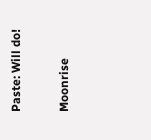Paste: Will do!

Moonrise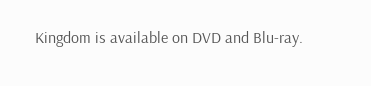Kingdom is available on DVD and Blu-ray.